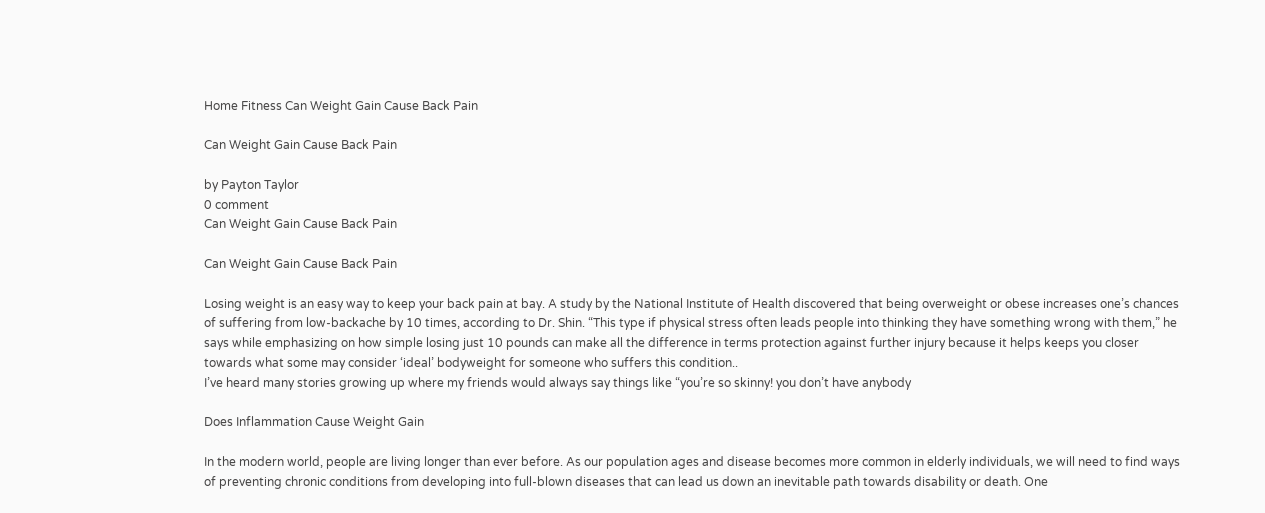Home Fitness Can Weight Gain Cause Back Pain

Can Weight Gain Cause Back Pain

by Payton Taylor
0 comment
Can Weight Gain Cause Back Pain

Can Weight Gain Cause Back Pain

Losing weight is an easy way to keep your back pain at bay. A study by the National Institute of Health discovered that being overweight or obese increases one’s chances of suffering from low-backache by 10 times, according to Dr. Shin. “This type if physical stress often leads people into thinking they have something wrong with them,” he says while emphasizing on how simple losing just 10 pounds can make all the difference in terms protection against further injury because it helps keeps you closer towards what some may consider ‘ideal’ bodyweight for someone who suffers this condition..
I’ve heard many stories growing up where my friends would always say things like “you’re so skinny! you don’t have anybody

Does Inflammation Cause Weight Gain

In the modern world, people are living longer than ever before. As our population ages and disease becomes more common in elderly individuals, we will need to find ways of preventing chronic conditions from developing into full-blown diseases that can lead us down an inevitable path towards disability or death. One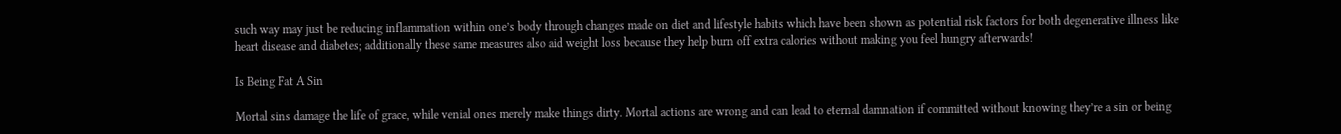such way may just be reducing inflammation within one’s body through changes made on diet and lifestyle habits which have been shown as potential risk factors for both degenerative illness like heart disease and diabetes; additionally these same measures also aid weight loss because they help burn off extra calories without making you feel hungry afterwards!

Is Being Fat A Sin

Mortal sins damage the life of grace, while venial ones merely make things dirty. Mortal actions are wrong and can lead to eternal damnation if committed without knowing they’re a sin or being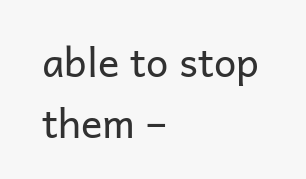able to stop them –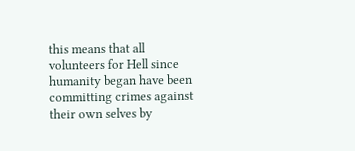this means that all volunteers for Hell since humanity began have been committing crimes against their own selves by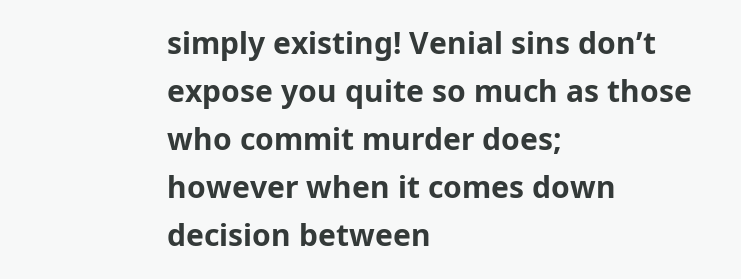simply existing! Venial sins don’t expose you quite so much as those who commit murder does; however when it comes down decision between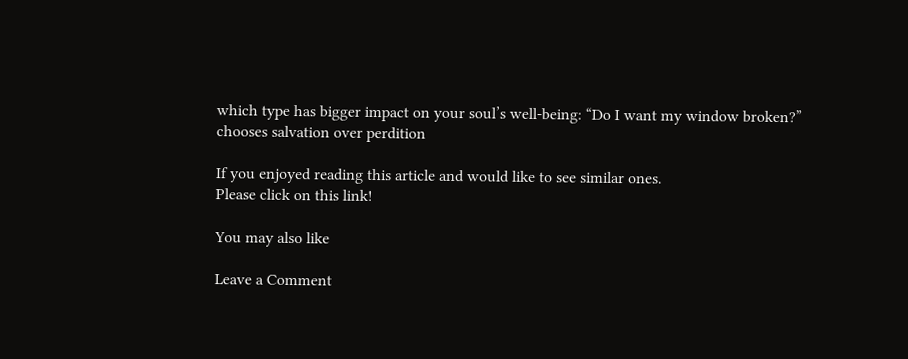which type has bigger impact on your soul’s well-being: “Do I want my window broken?” chooses salvation over perdition

If you enjoyed reading this article and would like to see similar ones.
Please click on this link!

You may also like

Leave a Comment